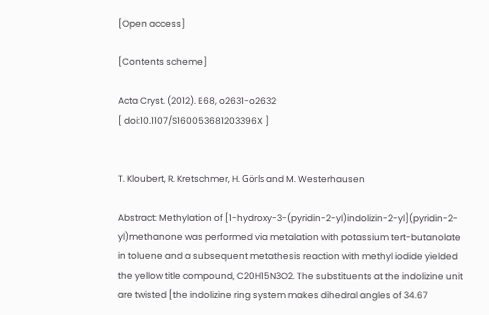[Open access]

[Contents scheme]

Acta Cryst. (2012). E68, o2631-o2632
[ doi:10.1107/S160053681203396X ]


T. Kloubert, R. Kretschmer, H. Görls and M. Westerhausen

Abstract: Methylation of [1-hydroxy-3-(pyridin-2-yl)indolizin-2-yl](pyridin-2-yl)methanone was performed via metalation with potassium tert-butanolate in toluene and a subsequent metathesis reaction with methyl iodide yielded the yellow title compound, C20H15N3O2. The substituents at the indolizine unit are twisted [the indolizine ring system makes dihedral angles of 34.67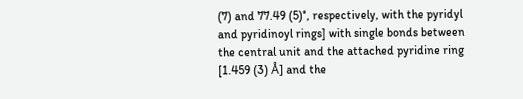(7) and 77.49 (5)°, respectively, with the pyridyl and pyridinoyl rings] with single bonds between the central unit and the attached pyridine ring [1.459 (3) Å] and the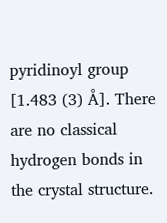pyridinoyl group [1.483 (3) Å]. There are no classical hydrogen bonds in the crystal structure.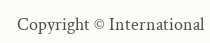Copyright © International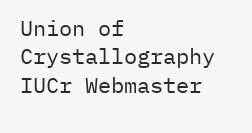Union of Crystallography
IUCr Webmaster